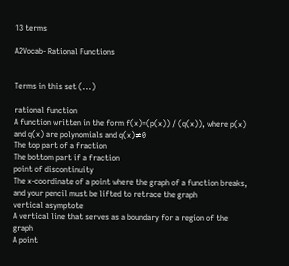13 terms

A2Vocab- Rational Functions


Terms in this set (...)

rational function
A function written in the form f(x)=(p(x)) / (q(x)), where p(x) and q(x) are polynomials and q(x)≠0
The top part of a fraction
The bottom part if a fraction
point of discontinuity
The x-coordinate of a point where the graph of a function breaks, and your pencil must be lifted to retrace the graph
vertical asymptote
A vertical line that serves as a boundary for a region of the graph
A point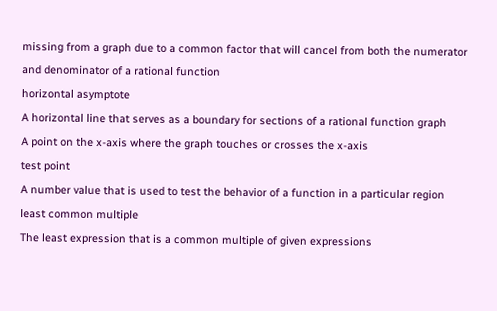missing from a graph due to a common factor that will cancel from both the numerator and denominator of a rational function
horizontal asymptote
A horizontal line that serves as a boundary for sections of a rational function graph
A point on the x-axis where the graph touches or crosses the x-axis
test point
A number value that is used to test the behavior of a function in a particular region
least common multiple
The least expression that is a common multiple of given expressions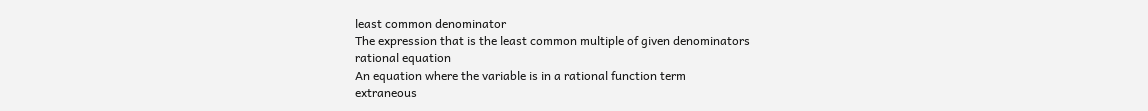least common denominator
The expression that is the least common multiple of given denominators
rational equation
An equation where the variable is in a rational function term
extraneous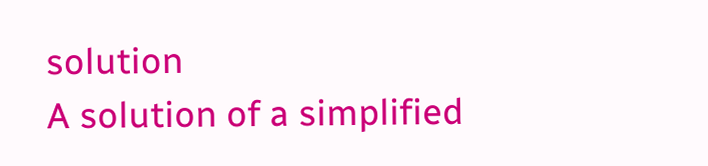solution
A solution of a simplified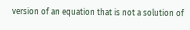version of an equation that is not a solution of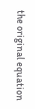the original equation